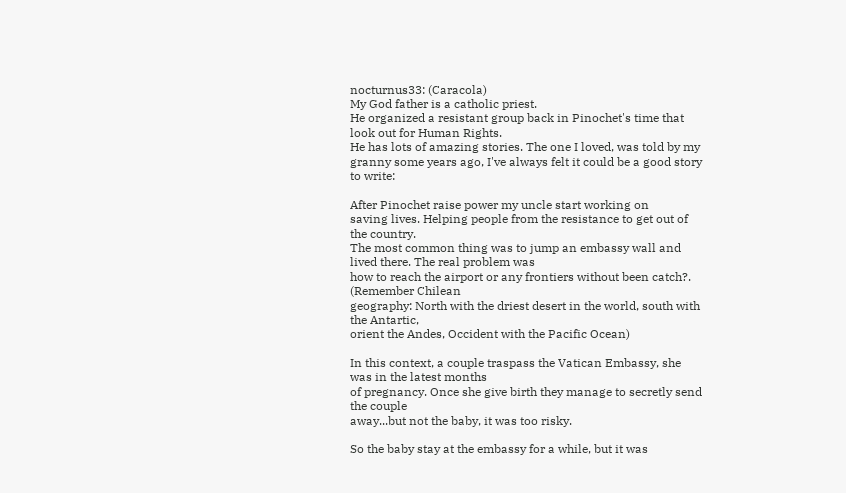nocturnus33: (Caracola)
My God father is a catholic priest.
He organized a resistant group back in Pinochet's time that look out for Human Rights.
He has lots of amazing stories. The one I loved, was told by my granny some years ago, I've always felt it could be a good story to write:

After Pinochet raise power my uncle start working on
saving lives. Helping people from the resistance to get out of the country.
The most common thing was to jump an embassy wall and lived there. The real problem was
how to reach the airport or any frontiers without been catch?. (Remember Chilean
geography: North with the driest desert in the world, south with the Antartic,
orient the Andes, Occident with the Pacific Ocean)

In this context, a couple traspass the Vatican Embassy, she was in the latest months
of pregnancy. Once she give birth they manage to secretly send the couple
away...but not the baby, it was too risky.

So the baby stay at the embassy for a while, but it was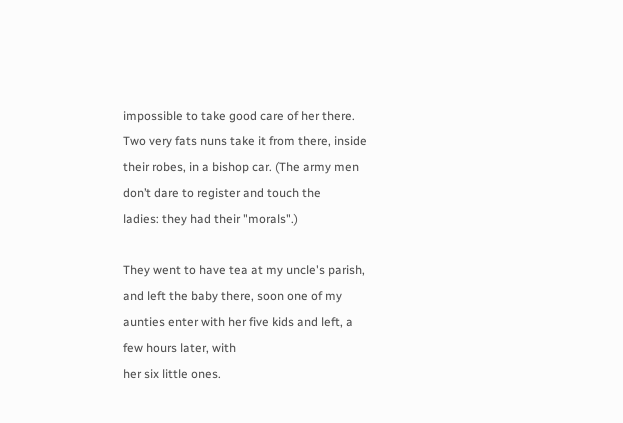impossible to take good care of her there. Two very fats nuns take it from there, inside
their robes, in a bishop car. (The army men don’t dare to register and touch the
ladies: they had their "morals".)

They went to have tea at my uncle's parish, and left the baby there, soon one of my aunties enter with her five kids and left, a few hours later, with
her six little ones.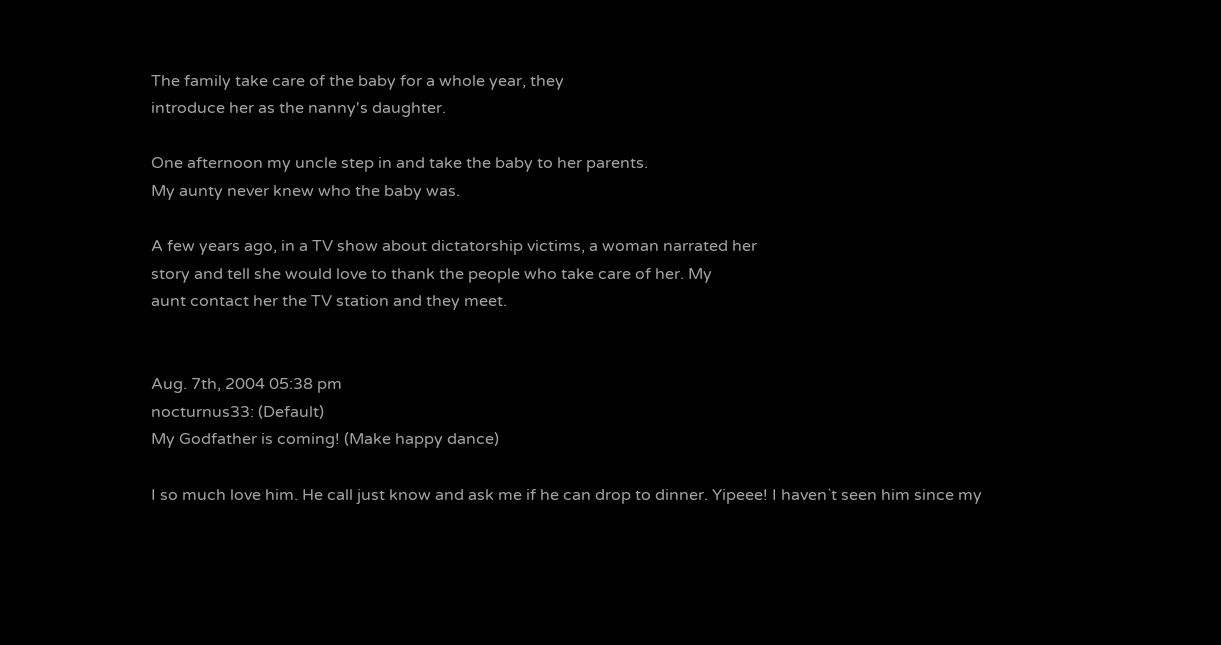The family take care of the baby for a whole year, they
introduce her as the nanny's daughter.

One afternoon my uncle step in and take the baby to her parents.
My aunty never knew who the baby was.

A few years ago, in a TV show about dictatorship victims, a woman narrated her
story and tell she would love to thank the people who take care of her. My
aunt contact her the TV station and they meet.


Aug. 7th, 2004 05:38 pm
nocturnus33: (Default)
My Godfather is coming! (Make happy dance)

I so much love him. He call just know and ask me if he can drop to dinner. Yipeee! I haven`t seen him since my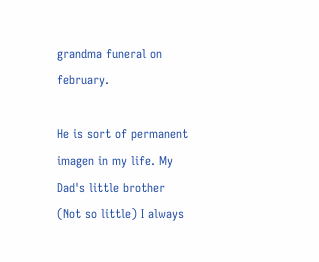grandma funeral on february.

He is sort of permanent imagen in my life. My Dad's little brother (Not so little) I always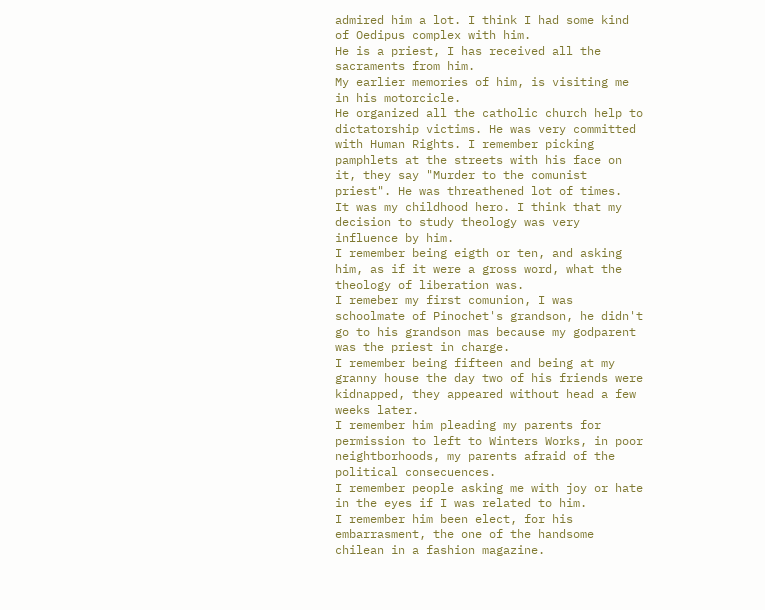admired him a lot. I think I had some kind of Oedipus complex with him.
He is a priest, I has received all the sacraments from him.
My earlier memories of him, is visiting me in his motorcicle.
He organized all the catholic church help to dictatorship victims. He was very committed with Human Rights. I remember picking pamphlets at the streets with his face on it, they say "Murder to the comunist priest". He was threathened lot of times.
It was my childhood hero. I think that my decision to study theology was very influence by him.
I remember being eigth or ten, and asking him, as if it were a gross word, what the theology of liberation was.
I remeber my first comunion, I was schoolmate of Pinochet's grandson, he didn't go to his grandson mas because my godparent was the priest in charge.
I remember being fifteen and being at my granny house the day two of his friends were kidnapped, they appeared without head a few weeks later.
I remember him pleading my parents for permission to left to Winters Works, in poor neightborhoods, my parents afraid of the political consecuences.
I remember people asking me with joy or hate in the eyes if I was related to him.
I remember him been elect, for his embarrasment, the one of the handsome chilean in a fashion magazine.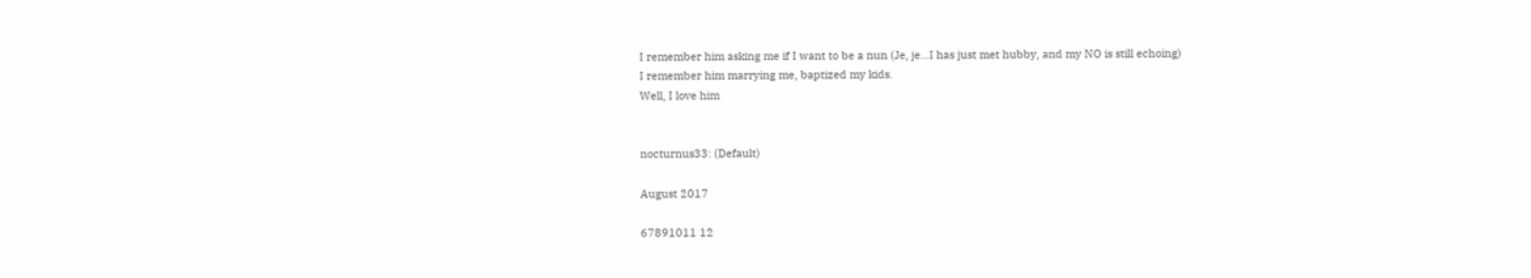I remember him asking me if I want to be a nun (Je, je...I has just met hubby, and my NO is still echoing)
I remember him marrying me, baptized my kids.
Well, I love him


nocturnus33: (Default)

August 2017

67891011 12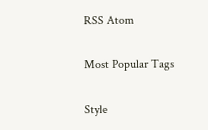RSS Atom

Most Popular Tags

Style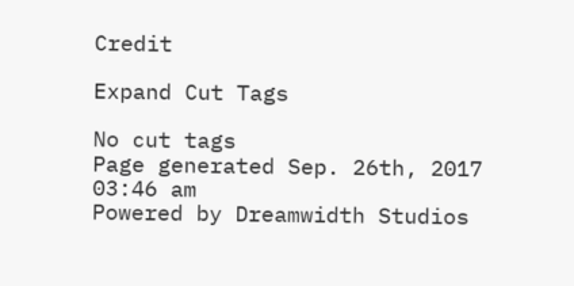Credit

Expand Cut Tags

No cut tags
Page generated Sep. 26th, 2017 03:46 am
Powered by Dreamwidth Studios